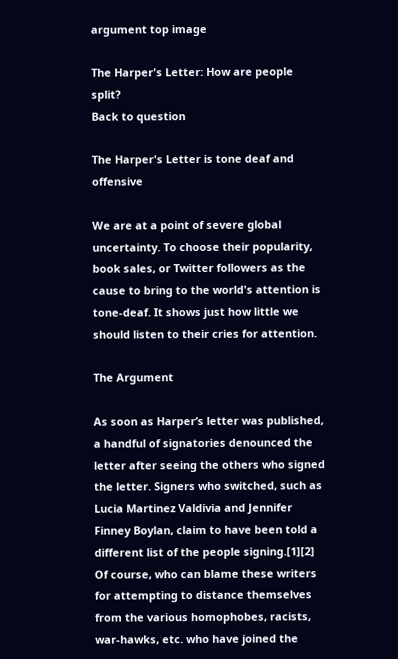argument top image

The Harper's Letter: How are people split?
Back to question

The Harper's Letter is tone deaf and offensive

We are at a point of severe global uncertainty. To choose their popularity, book sales, or Twitter followers as the cause to bring to the world's attention is tone-deaf. It shows just how little we should listen to their cries for attention.

The Argument

As soon as Harper’s letter was published, a handful of signatories denounced the letter after seeing the others who signed the letter. Signers who switched, such as Lucia Martinez Valdivia and Jennifer Finney Boylan, claim to have been told a different list of the people signing.[1][2] Of course, who can blame these writers for attempting to distance themselves from the various homophobes, racists, war-hawks, etc. who have joined the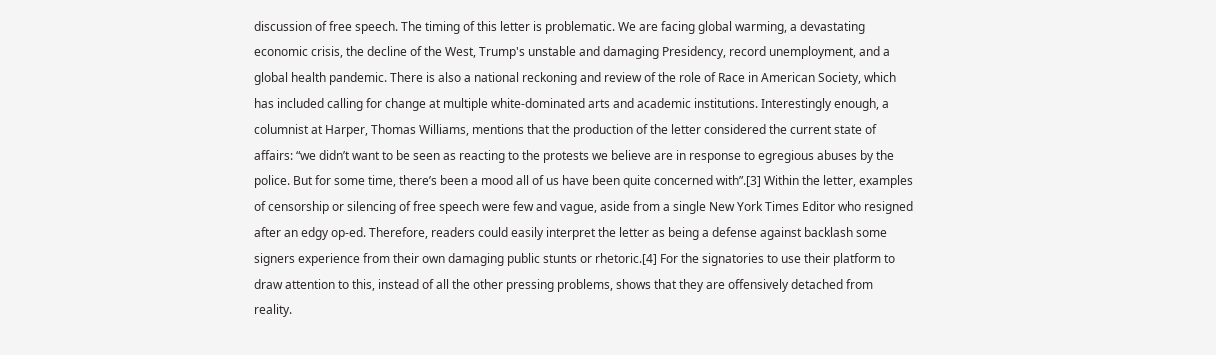discussion of free speech. The timing of this letter is problematic. We are facing global warming, a devastating economic crisis, the decline of the West, Trump's unstable and damaging Presidency, record unemployment, and a global health pandemic. There is also a national reckoning and review of the role of Race in American Society, which has included calling for change at multiple white-dominated arts and academic institutions. Interestingly enough, a columnist at Harper, Thomas Williams, mentions that the production of the letter considered the current state of affairs: “we didn’t want to be seen as reacting to the protests we believe are in response to egregious abuses by the police. But for some time, there’s been a mood all of us have been quite concerned with”.[3] Within the letter, examples of censorship or silencing of free speech were few and vague, aside from a single New York Times Editor who resigned after an edgy op-ed. Therefore, readers could easily interpret the letter as being a defense against backlash some signers experience from their own damaging public stunts or rhetoric.[4] For the signatories to use their platform to draw attention to this, instead of all the other pressing problems, shows that they are offensively detached from reality.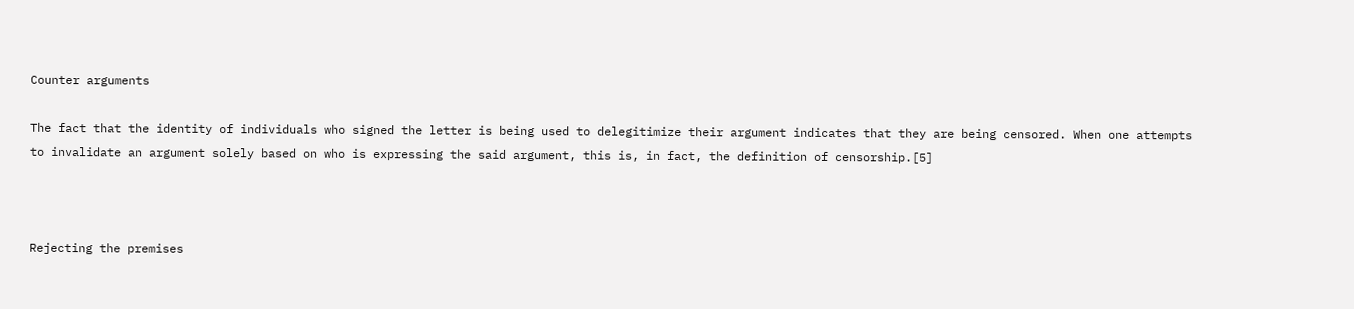Counter arguments

The fact that the identity of individuals who signed the letter is being used to delegitimize their argument indicates that they are being censored. When one attempts to invalidate an argument solely based on who is expressing the said argument, this is, in fact, the definition of censorship.[5]



Rejecting the premises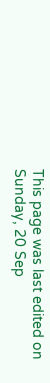This page was last edited on Sunday, 20 Sep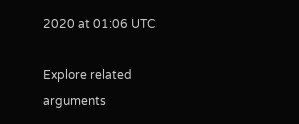2020 at 01:06 UTC

Explore related arguments